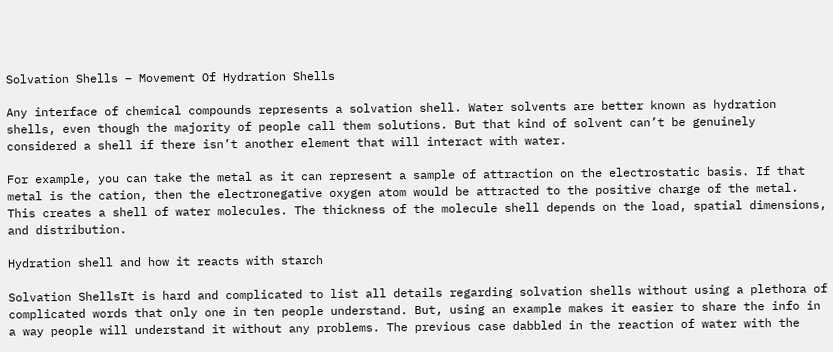Solvation Shells – Movement Of Hydration Shells

Any interface of chemical compounds represents a solvation shell. Water solvents are better known as hydration shells, even though the majority of people call them solutions. But that kind of solvent can’t be genuinely considered a shell if there isn’t another element that will interact with water.

For example, you can take the metal as it can represent a sample of attraction on the electrostatic basis. If that metal is the cation, then the electronegative oxygen atom would be attracted to the positive charge of the metal. This creates a shell of water molecules. The thickness of the molecule shell depends on the load, spatial dimensions, and distribution.

Hydration shell and how it reacts with starch

Solvation ShellsIt is hard and complicated to list all details regarding solvation shells without using a plethora of complicated words that only one in ten people understand. But, using an example makes it easier to share the info in a way people will understand it without any problems. The previous case dabbled in the reaction of water with the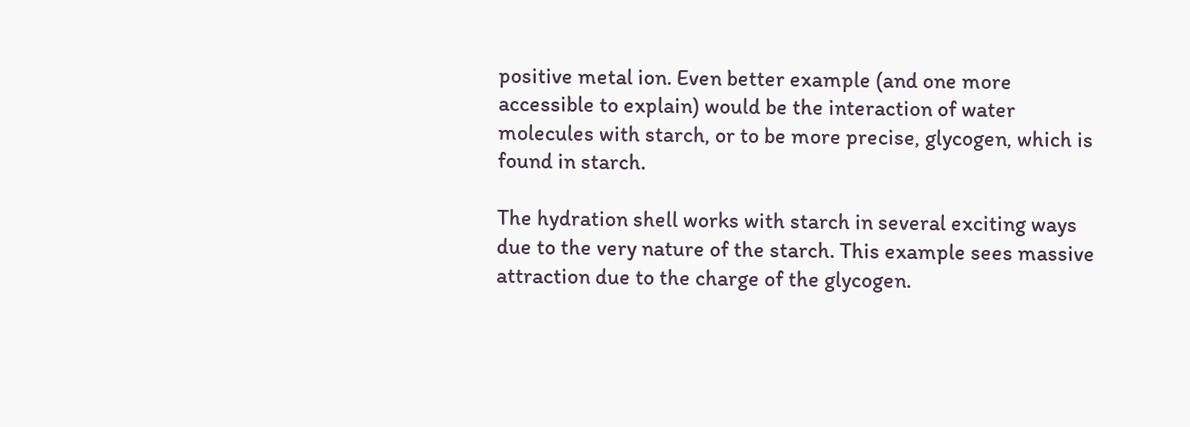positive metal ion. Even better example (and one more accessible to explain) would be the interaction of water molecules with starch, or to be more precise, glycogen, which is found in starch.

The hydration shell works with starch in several exciting ways due to the very nature of the starch. This example sees massive attraction due to the charge of the glycogen.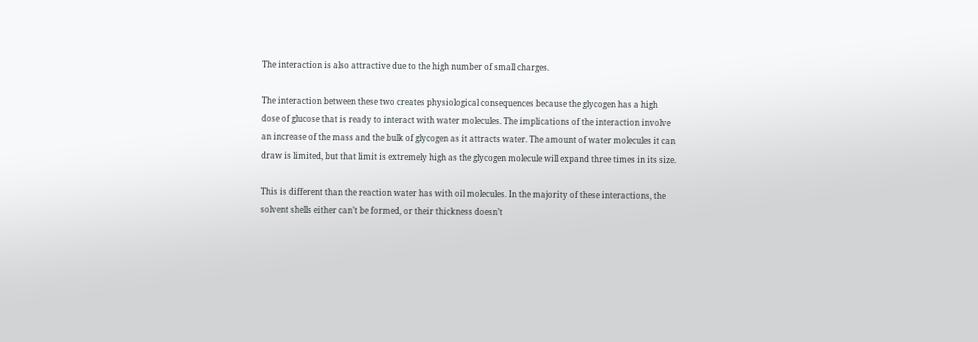The interaction is also attractive due to the high number of small charges.

The interaction between these two creates physiological consequences because the glycogen has a high dose of glucose that is ready to interact with water molecules. The implications of the interaction involve an increase of the mass and the bulk of glycogen as it attracts water. The amount of water molecules it can draw is limited, but that limit is extremely high as the glycogen molecule will expand three times in its size.

This is different than the reaction water has with oil molecules. In the majority of these interactions, the solvent shells either can’t be formed, or their thickness doesn’t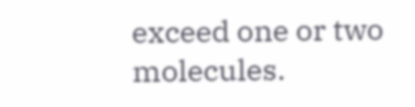exceed one or two molecules.